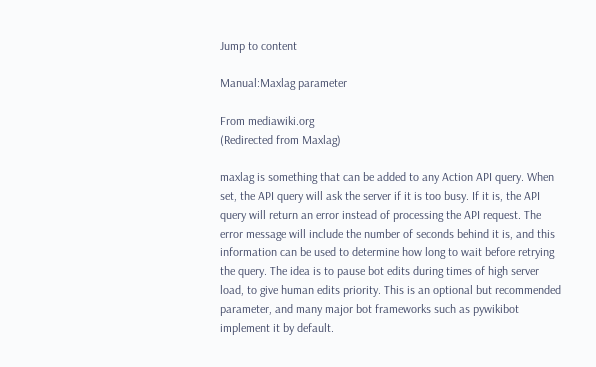Jump to content

Manual:Maxlag parameter

From mediawiki.org
(Redirected from Maxlag)

maxlag is something that can be added to any Action API query. When set, the API query will ask the server if it is too busy. If it is, the API query will return an error instead of processing the API request. The error message will include the number of seconds behind it is, and this information can be used to determine how long to wait before retrying the query. The idea is to pause bot edits during times of high server load, to give human edits priority. This is an optional but recommended parameter, and many major bot frameworks such as pywikibot implement it by default.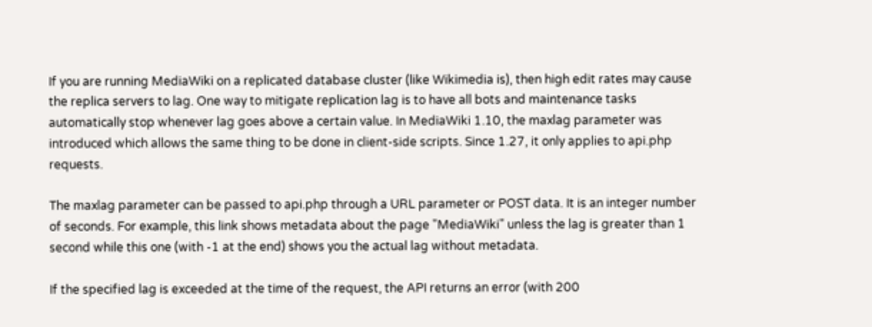If you are running MediaWiki on a replicated database cluster (like Wikimedia is), then high edit rates may cause the replica servers to lag. One way to mitigate replication lag is to have all bots and maintenance tasks automatically stop whenever lag goes above a certain value. In MediaWiki 1.10, the maxlag parameter was introduced which allows the same thing to be done in client-side scripts. Since 1.27, it only applies to api.php requests.

The maxlag parameter can be passed to api.php through a URL parameter or POST data. It is an integer number of seconds. For example, this link shows metadata about the page "MediaWiki" unless the lag is greater than 1 second while this one (with -1 at the end) shows you the actual lag without metadata.

If the specified lag is exceeded at the time of the request, the API returns an error (with 200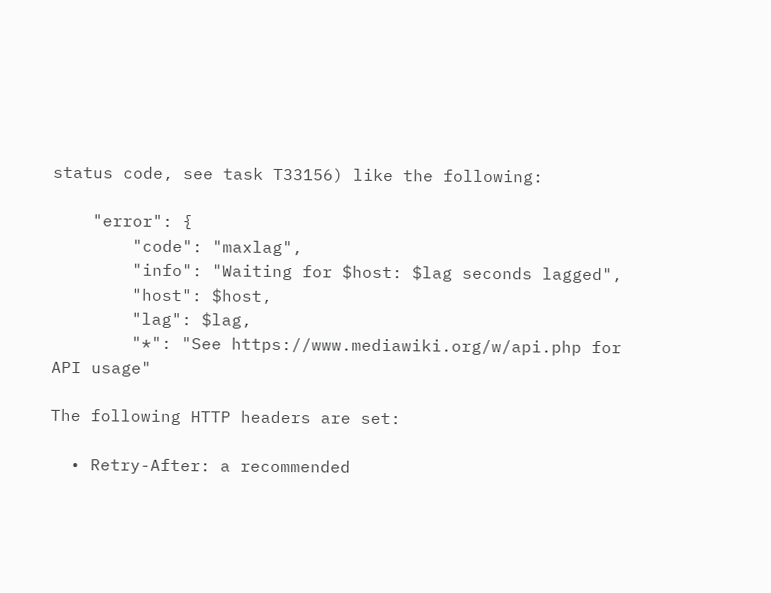status code, see task T33156) like the following:

    "error": {
        "code": "maxlag",
        "info": "Waiting for $host: $lag seconds lagged",
        "host": $host,
        "lag": $lag,
        "*": "See https://www.mediawiki.org/w/api.php for API usage"

The following HTTP headers are set:

  • Retry-After: a recommended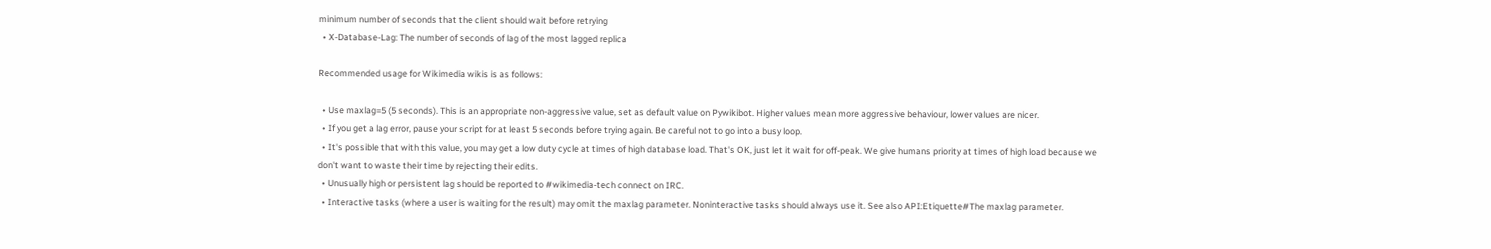minimum number of seconds that the client should wait before retrying
  • X-Database-Lag: The number of seconds of lag of the most lagged replica

Recommended usage for Wikimedia wikis is as follows:

  • Use maxlag=5 (5 seconds). This is an appropriate non-aggressive value, set as default value on Pywikibot. Higher values mean more aggressive behaviour, lower values are nicer.
  • If you get a lag error, pause your script for at least 5 seconds before trying again. Be careful not to go into a busy loop.
  • It's possible that with this value, you may get a low duty cycle at times of high database load. That's OK, just let it wait for off-peak. We give humans priority at times of high load because we don't want to waste their time by rejecting their edits.
  • Unusually high or persistent lag should be reported to #wikimedia-tech connect on IRC.
  • Interactive tasks (where a user is waiting for the result) may omit the maxlag parameter. Noninteractive tasks should always use it. See also API:Etiquette#The maxlag parameter.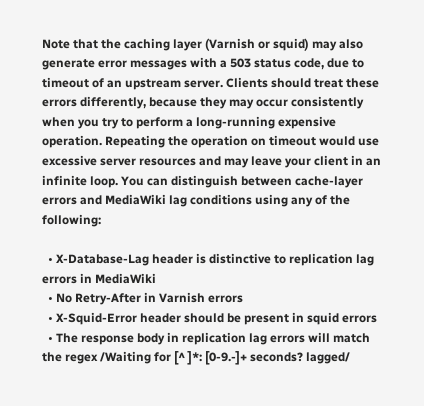Note that the caching layer (Varnish or squid) may also generate error messages with a 503 status code, due to timeout of an upstream server. Clients should treat these errors differently, because they may occur consistently when you try to perform a long-running expensive operation. Repeating the operation on timeout would use excessive server resources and may leave your client in an infinite loop. You can distinguish between cache-layer errors and MediaWiki lag conditions using any of the following:

  • X-Database-Lag header is distinctive to replication lag errors in MediaWiki
  • No Retry-After in Varnish errors
  • X-Squid-Error header should be present in squid errors
  • The response body in replication lag errors will match the regex /Waiting for [^ ]*: [0-9.-]+ seconds? lagged/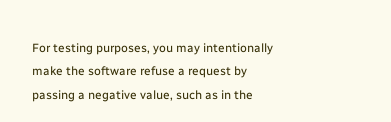For testing purposes, you may intentionally make the software refuse a request by passing a negative value, such as in the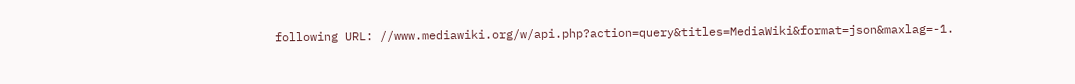following URL: //www.mediawiki.org/w/api.php?action=query&titles=MediaWiki&format=json&maxlag=-1.